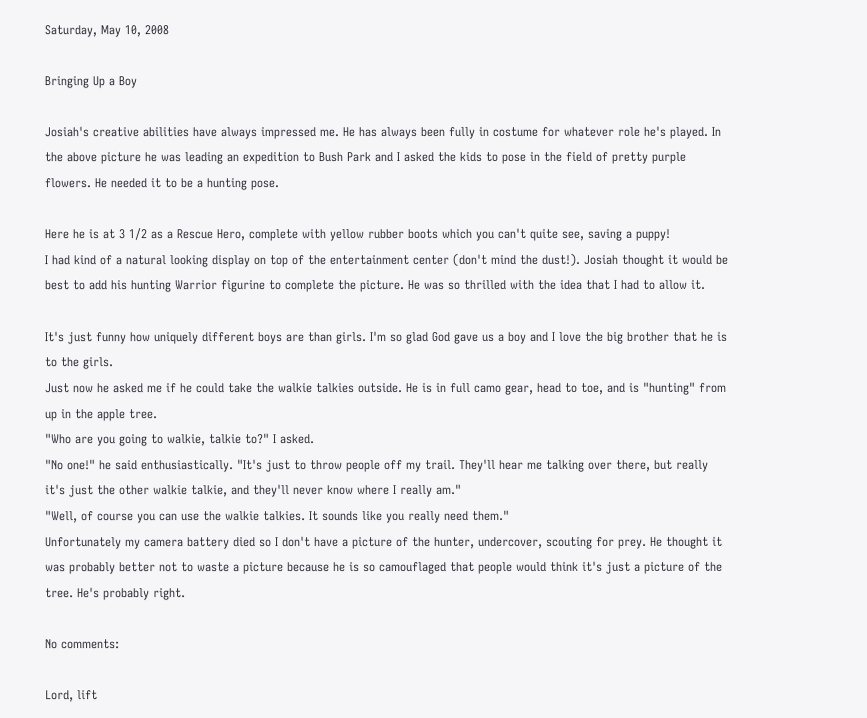Saturday, May 10, 2008

Bringing Up a Boy

Josiah's creative abilities have always impressed me. He has always been fully in costume for whatever role he's played. In the above picture he was leading an expedition to Bush Park and I asked the kids to pose in the field of pretty purple flowers. He needed it to be a hunting pose.

Here he is at 3 1/2 as a Rescue Hero, complete with yellow rubber boots which you can't quite see, saving a puppy!
I had kind of a natural looking display on top of the entertainment center (don't mind the dust!). Josiah thought it would be best to add his hunting Warrior figurine to complete the picture. He was so thrilled with the idea that I had to allow it.

It's just funny how uniquely different boys are than girls. I'm so glad God gave us a boy and I love the big brother that he is to the girls.
Just now he asked me if he could take the walkie talkies outside. He is in full camo gear, head to toe, and is "hunting" from up in the apple tree.
"Who are you going to walkie, talkie to?" I asked.
"No one!" he said enthusiastically. "It's just to throw people off my trail. They'll hear me talking over there, but really it's just the other walkie talkie, and they'll never know where I really am."
"Well, of course you can use the walkie talkies. It sounds like you really need them."
Unfortunately my camera battery died so I don't have a picture of the hunter, undercover, scouting for prey. He thought it was probably better not to waste a picture because he is so camouflaged that people would think it's just a picture of the tree. He's probably right.

No comments:

Lord, lift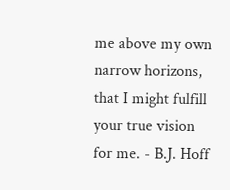me above my own narrow horizons, that I might fulfill your true vision for me. - B.J. Hoff